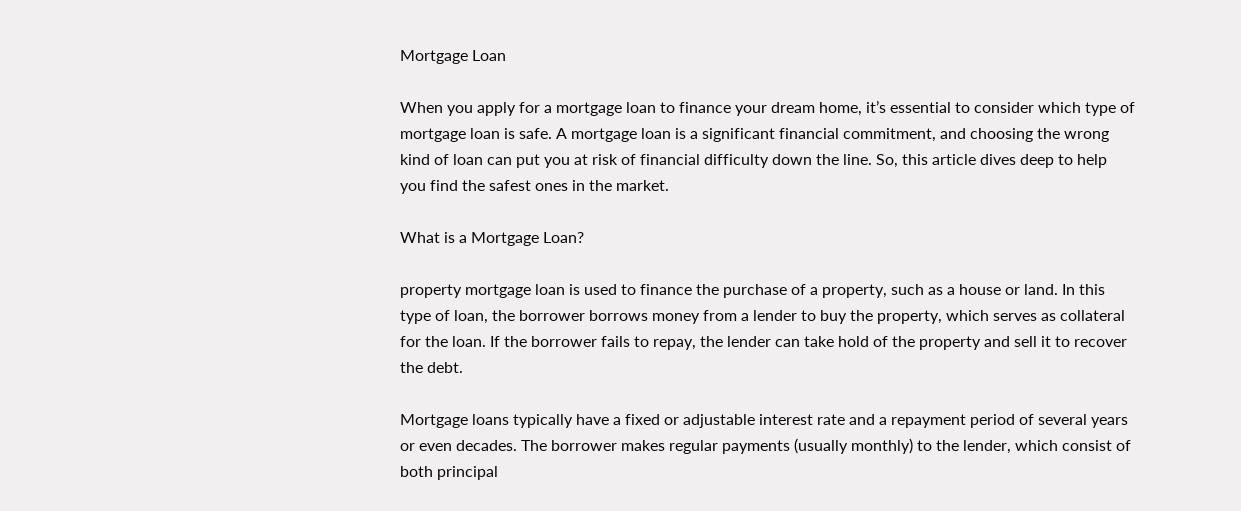Mortgage Loan

When you apply for a mortgage loan to finance your dream home, it’s essential to consider which type of mortgage loan is safe. A mortgage loan is a significant financial commitment, and choosing the wrong kind of loan can put you at risk of financial difficulty down the line. So, this article dives deep to help you find the safest ones in the market.

What is a Mortgage Loan?

property mortgage loan is used to finance the purchase of a property, such as a house or land. In this type of loan, the borrower borrows money from a lender to buy the property, which serves as collateral for the loan. If the borrower fails to repay, the lender can take hold of the property and sell it to recover the debt.

Mortgage loans typically have a fixed or adjustable interest rate and a repayment period of several years or even decades. The borrower makes regular payments (usually monthly) to the lender, which consist of both principal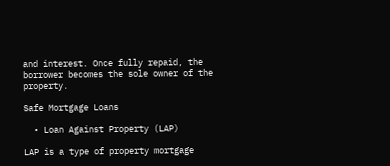and interest. Once fully repaid, the borrower becomes the sole owner of the property.

Safe Mortgage Loans

  • Loan Against Property (LAP)

LAP is a type of property mortgage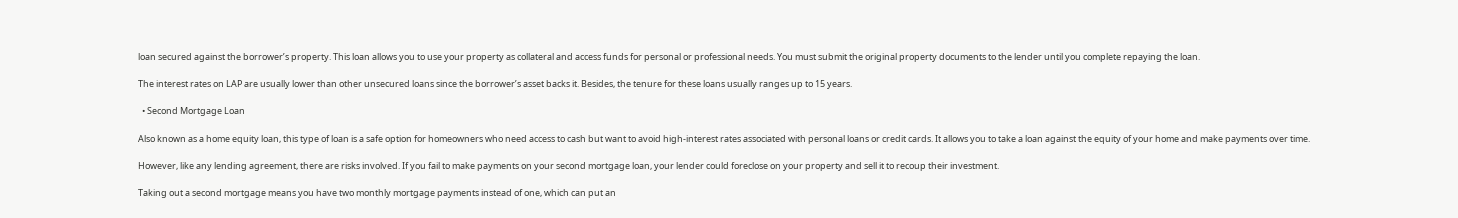loan secured against the borrower’s property. This loan allows you to use your property as collateral and access funds for personal or professional needs. You must submit the original property documents to the lender until you complete repaying the loan.

The interest rates on LAP are usually lower than other unsecured loans since the borrower’s asset backs it. Besides, the tenure for these loans usually ranges up to 15 years.

  • Second Mortgage Loan

Also known as a home equity loan, this type of loan is a safe option for homeowners who need access to cash but want to avoid high-interest rates associated with personal loans or credit cards. It allows you to take a loan against the equity of your home and make payments over time.

However, like any lending agreement, there are risks involved. If you fail to make payments on your second mortgage loan, your lender could foreclose on your property and sell it to recoup their investment.

Taking out a second mortgage means you have two monthly mortgage payments instead of one, which can put an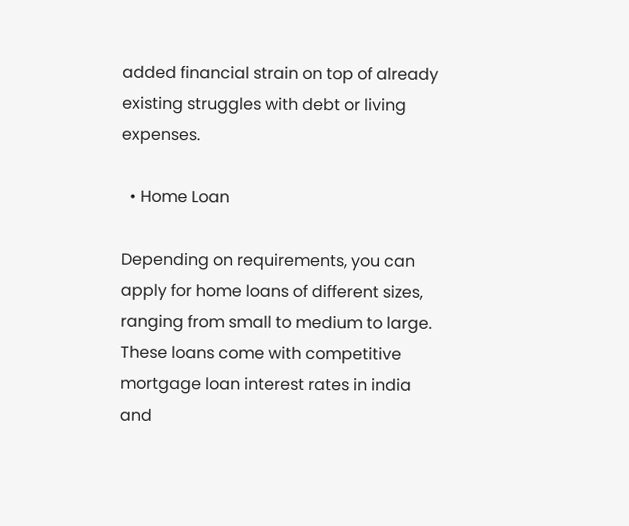added financial strain on top of already existing struggles with debt or living expenses.

  • Home Loan

Depending on requirements, you can apply for home loans of different sizes, ranging from small to medium to large. These loans come with competitive mortgage loan interest rates in india and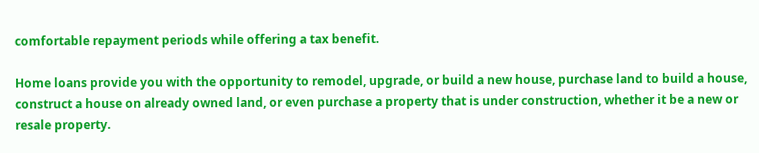comfortable repayment periods while offering a tax benefit.

Home loans provide you with the opportunity to remodel, upgrade, or build a new house, purchase land to build a house, construct a house on already owned land, or even purchase a property that is under construction, whether it be a new or resale property.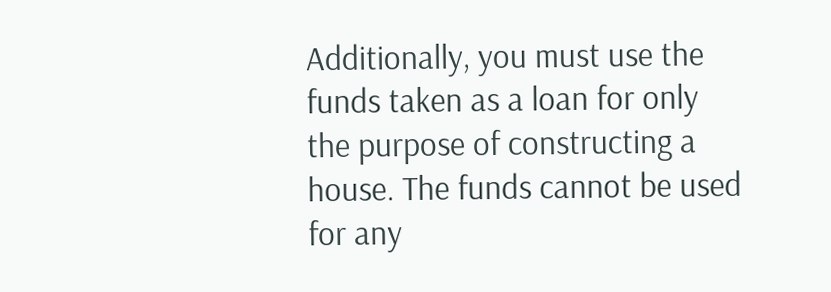Additionally, you must use the funds taken as a loan for only the purpose of constructing a house. The funds cannot be used for any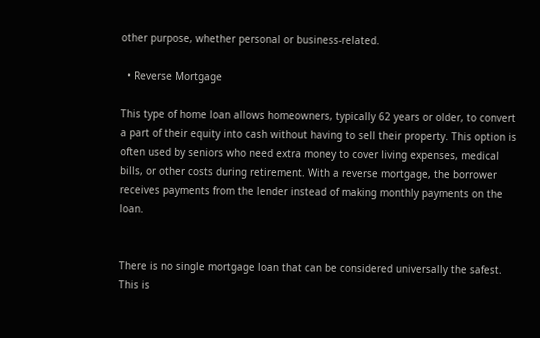other purpose, whether personal or business-related.

  • Reverse Mortgage

This type of home loan allows homeowners, typically 62 years or older, to convert a part of their equity into cash without having to sell their property. This option is often used by seniors who need extra money to cover living expenses, medical bills, or other costs during retirement. With a reverse mortgage, the borrower receives payments from the lender instead of making monthly payments on the loan.


There is no single mortgage loan that can be considered universally the safest. This is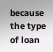because the type of loan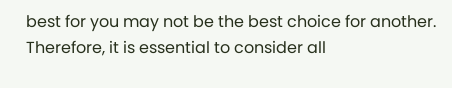best for you may not be the best choice for another. Therefore, it is essential to consider all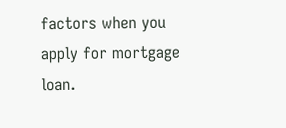factors when you apply for mortgage loan.